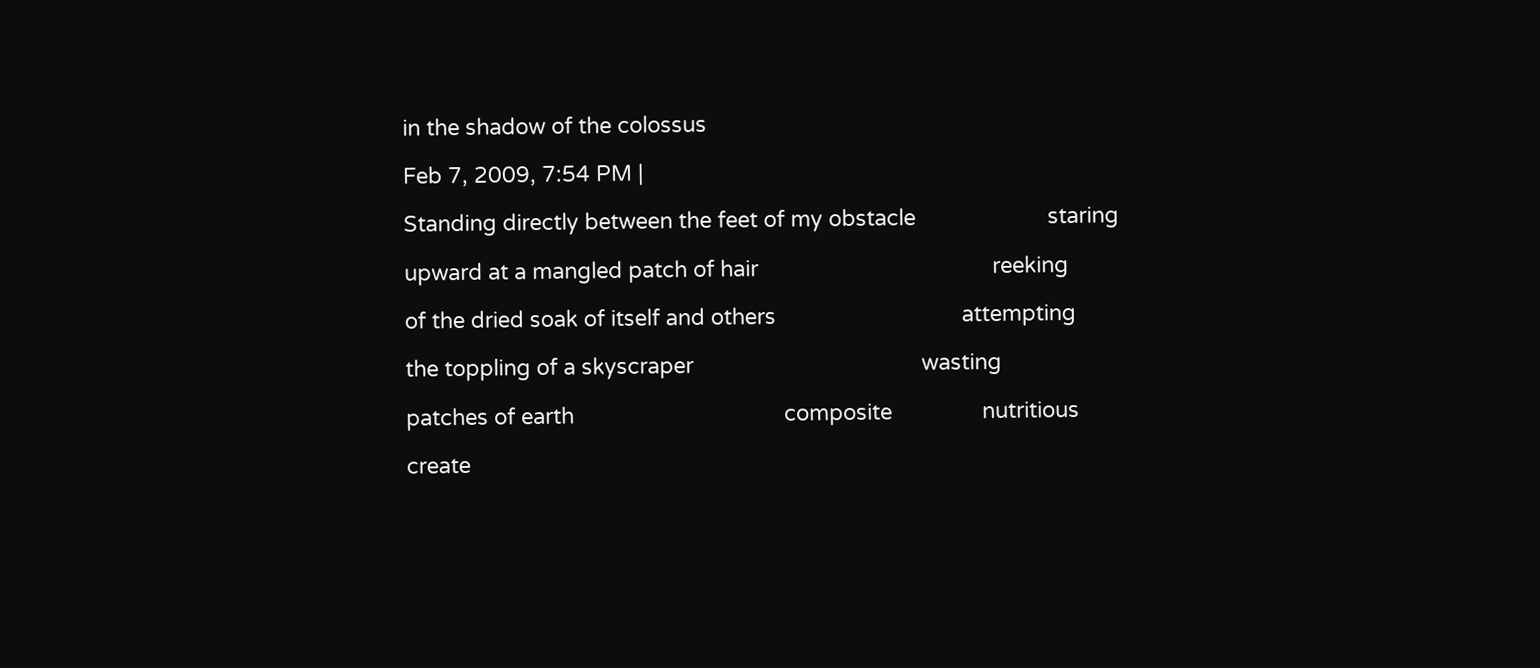in the shadow of the colossus

Feb 7, 2009, 7:54 PM |

Standing directly between the feet of my obstacle                      staring

upward at a mangled patch of hair                                       reeking

of the dried soak of itself and others                               attempting

the toppling of a skyscraper                                      wasting

patches of earth                                   composite               nutritious

create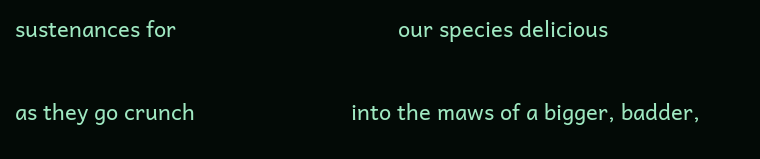sustenances for                                     our species delicious

as they go crunch                          into the maws of a bigger, badder,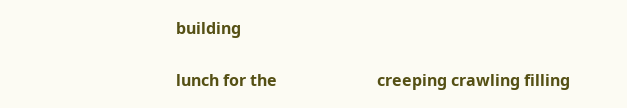building

lunch for the                         creeping crawling filling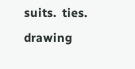suits.  ties.                    drawing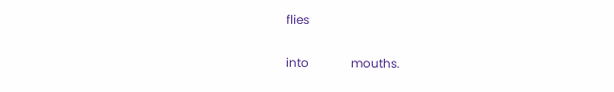flies

into              mouths.